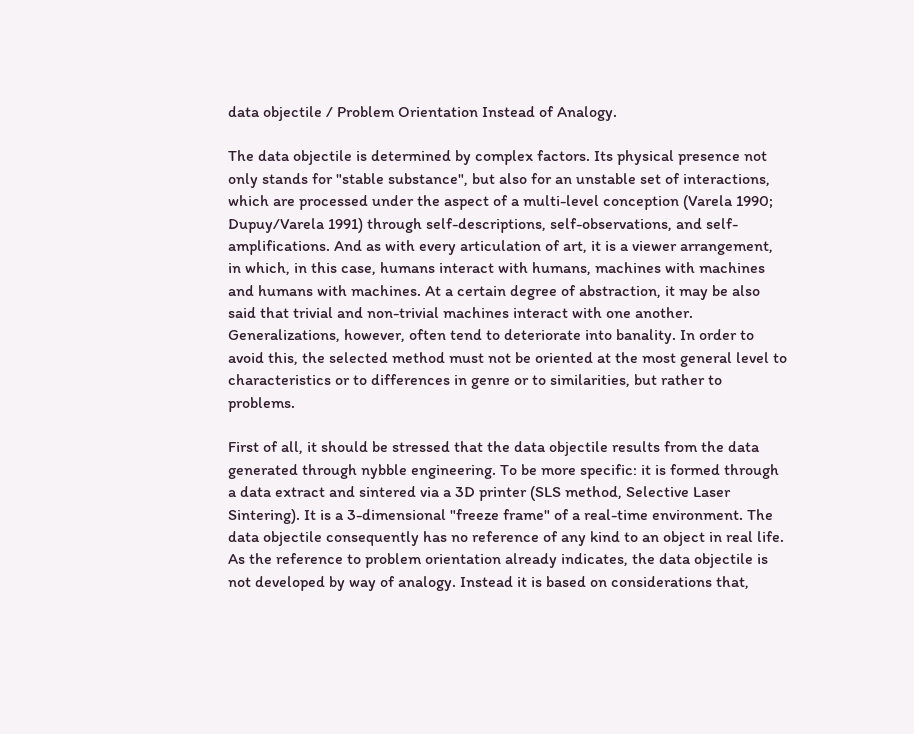data objectile / Problem Orientation Instead of Analogy.

The data objectile is determined by complex factors. Its physical presence not only stands for "stable substance", but also for an unstable set of interactions, which are processed under the aspect of a multi-level conception (Varela 1990; Dupuy/Varela 1991) through self-descriptions, self-observations, and self-amplifications. And as with every articulation of art, it is a viewer arrangement, in which, in this case, humans interact with humans, machines with machines and humans with machines. At a certain degree of abstraction, it may be also said that trivial and non-trivial machines interact with one another. Generalizations, however, often tend to deteriorate into banality. In order to avoid this, the selected method must not be oriented at the most general level to characteristics or to differences in genre or to similarities, but rather to problems.

First of all, it should be stressed that the data objectile results from the data generated through nybble engineering. To be more specific: it is formed through a data extract and sintered via a 3D printer (SLS method, Selective Laser Sintering). It is a 3-dimensional "freeze frame" of a real-time environment. The data objectile consequently has no reference of any kind to an object in real life. As the reference to problem orientation already indicates, the data objectile is not developed by way of analogy. Instead it is based on considerations that,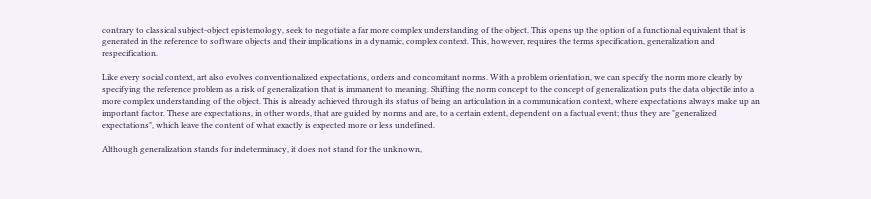contrary to classical subject-object epistemology, seek to negotiate a far more complex understanding of the object. This opens up the option of a functional equivalent that is generated in the reference to software objects and their implications in a dynamic, complex context. This, however, requires the terms specification, generalization and respecification.

Like every social context, art also evolves conventionalized expectations, orders and concomitant norms. With a problem orientation, we can specify the norm more clearly by specifying the reference problem as a risk of generalization that is immanent to meaning. Shifting the norm concept to the concept of generalization puts the data objectile into a more complex understanding of the object. This is already achieved through its status of being an articulation in a communication context, where expectations always make up an important factor. These are expectations, in other words, that are guided by norms and are, to a certain extent, dependent on a factual event; thus they are "generalized expectations", which leave the content of what exactly is expected more or less undefined.

Although generalization stands for indeterminacy, it does not stand for the unknown,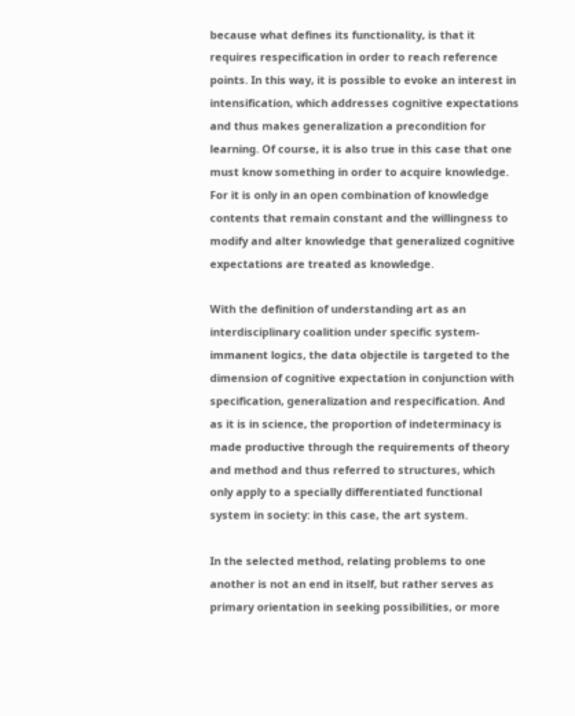because what defines its functionality, is that it requires respecification in order to reach reference points. In this way, it is possible to evoke an interest in intensification, which addresses cognitive expectations and thus makes generalization a precondition for learning. Of course, it is also true in this case that one must know something in order to acquire knowledge. For it is only in an open combination of knowledge contents that remain constant and the willingness to modify and alter knowledge that generalized cognitive expectations are treated as knowledge.

With the definition of understanding art as an interdisciplinary coalition under specific system-immanent logics, the data objectile is targeted to the dimension of cognitive expectation in conjunction with specification, generalization and respecification. And as it is in science, the proportion of indeterminacy is made productive through the requirements of theory and method and thus referred to structures, which only apply to a specially differentiated functional system in society: in this case, the art system.

In the selected method, relating problems to one another is not an end in itself, but rather serves as primary orientation in seeking possibilities, or more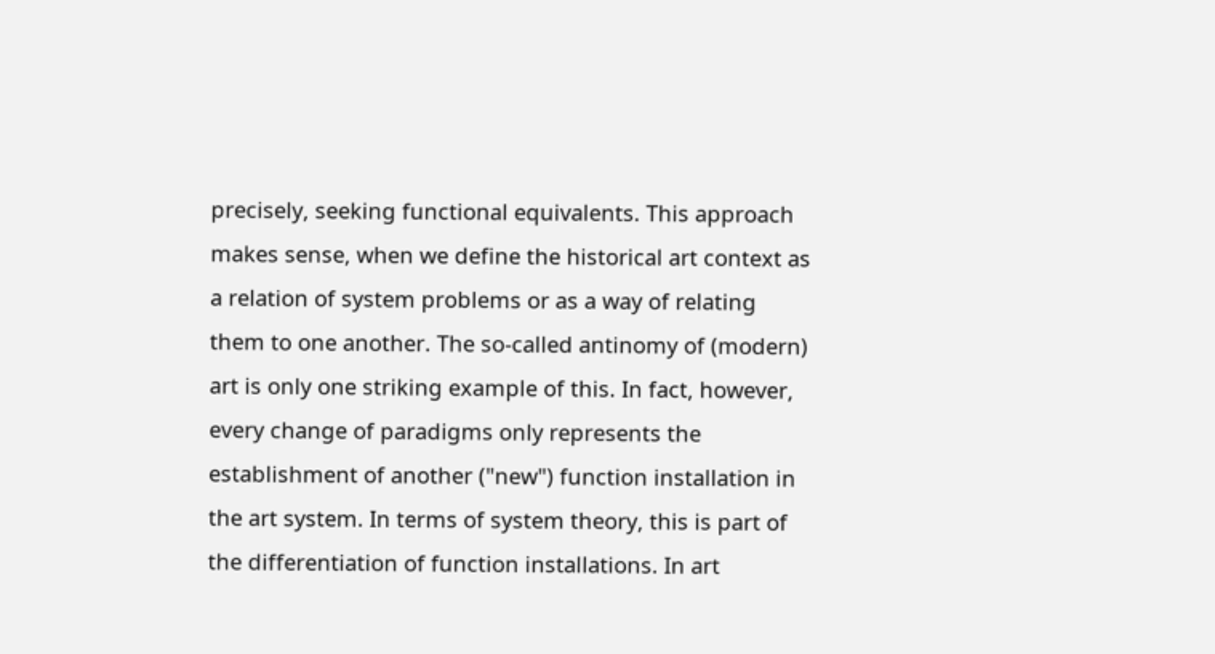precisely, seeking functional equivalents. This approach makes sense, when we define the historical art context as a relation of system problems or as a way of relating them to one another. The so-called antinomy of (modern) art is only one striking example of this. In fact, however, every change of paradigms only represents the establishment of another ("new") function installation in the art system. In terms of system theory, this is part of the differentiation of function installations. In art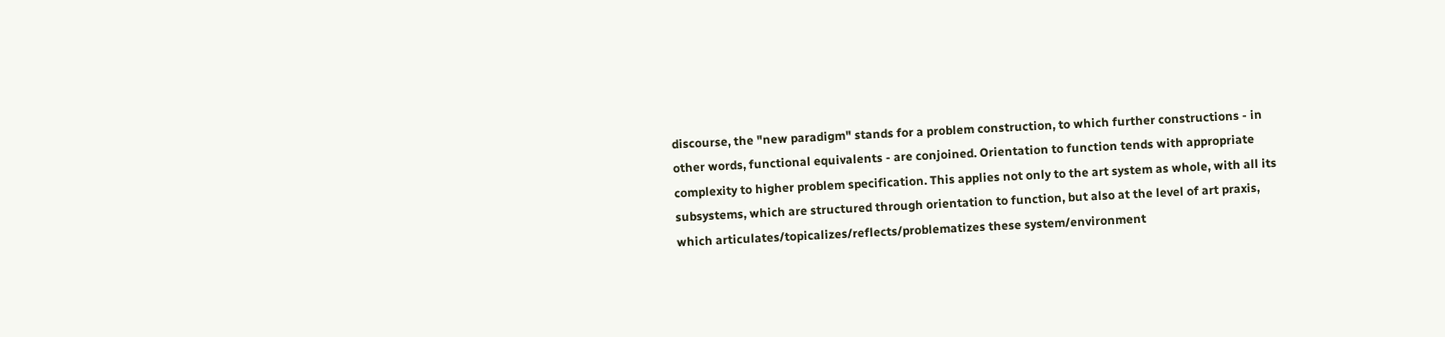discourse, the "new paradigm" stands for a problem construction, to which further constructions - in other words, functional equivalents - are conjoined. Orientation to function tends with appropriate complexity to higher problem specification. This applies not only to the art system as whole, with all its subsystems, which are structured through orientation to function, but also at the level of art praxis, which articulates/topicalizes/reflects/problematizes these system/environment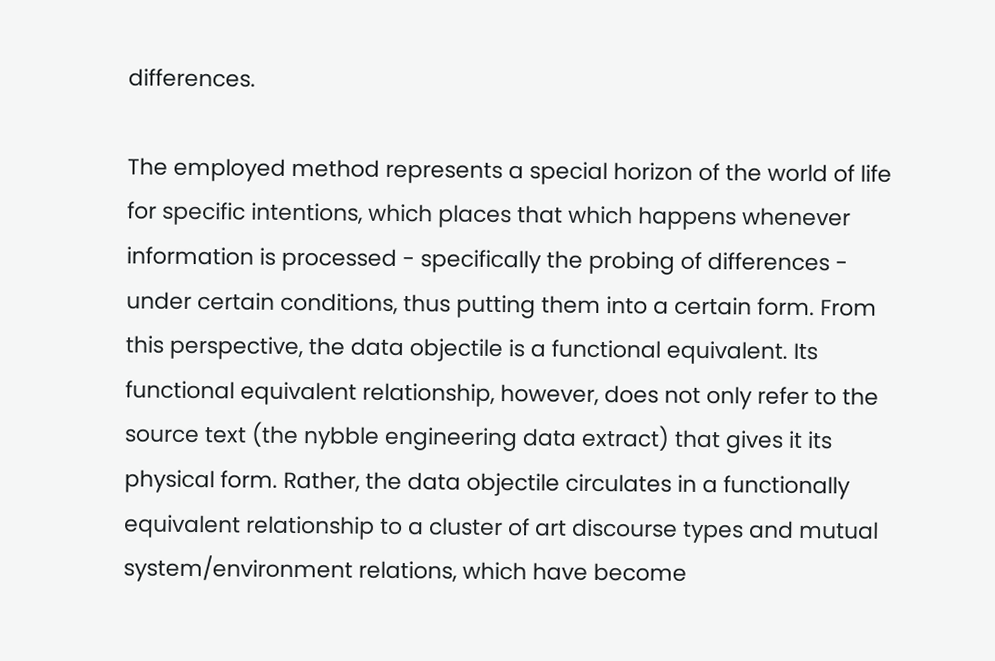differences.

The employed method represents a special horizon of the world of life for specific intentions, which places that which happens whenever information is processed - specifically the probing of differences - under certain conditions, thus putting them into a certain form. From this perspective, the data objectile is a functional equivalent. Its functional equivalent relationship, however, does not only refer to the source text (the nybble engineering data extract) that gives it its physical form. Rather, the data objectile circulates in a functionally equivalent relationship to a cluster of art discourse types and mutual system/environment relations, which have become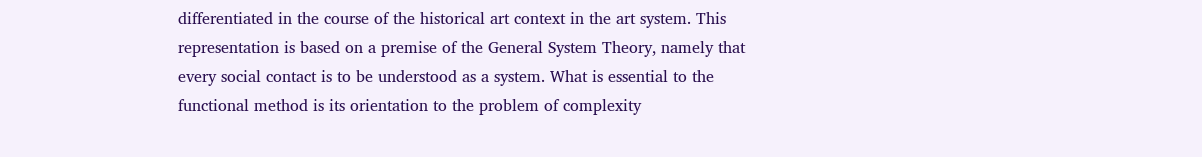differentiated in the course of the historical art context in the art system. This representation is based on a premise of the General System Theory, namely that every social contact is to be understood as a system. What is essential to the functional method is its orientation to the problem of complexity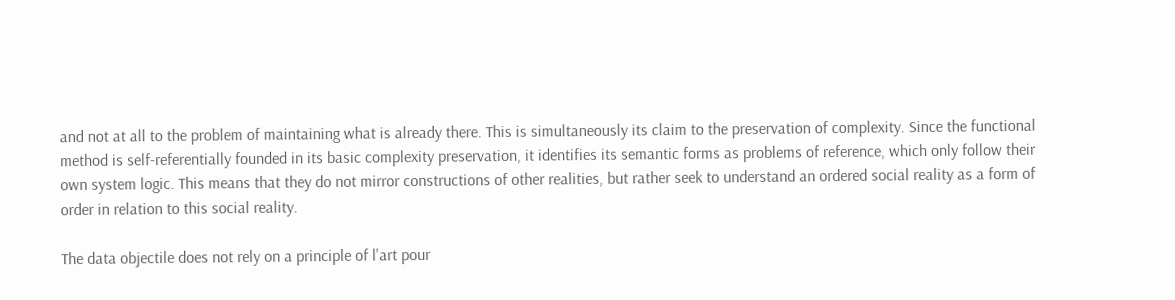and not at all to the problem of maintaining what is already there. This is simultaneously its claim to the preservation of complexity. Since the functional method is self-referentially founded in its basic complexity preservation, it identifies its semantic forms as problems of reference, which only follow their own system logic. This means that they do not mirror constructions of other realities, but rather seek to understand an ordered social reality as a form of order in relation to this social reality.

The data objectile does not rely on a principle of l'art pour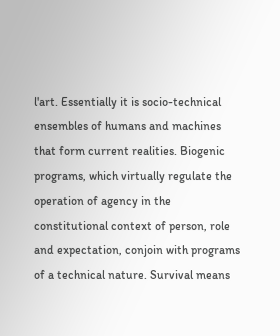l'art. Essentially it is socio-technical ensembles of humans and machines that form current realities. Biogenic programs, which virtually regulate the operation of agency in the constitutional context of person, role and expectation, conjoin with programs of a technical nature. Survival means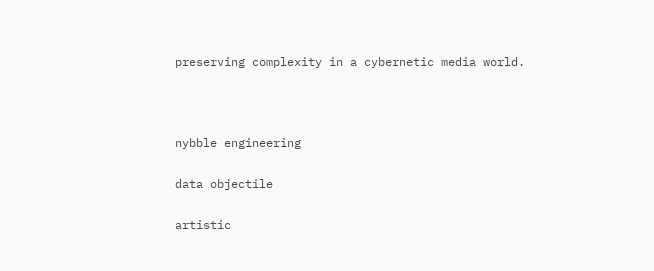preserving complexity in a cybernetic media world.



nybble engineering

data objectile

artistic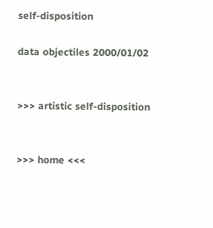self-disposition

data objectiles 2000/01/02


>>> artistic self-disposition


>>> home <<<